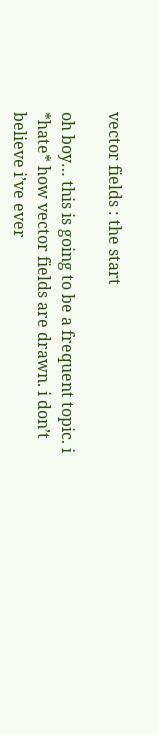vector fields : the start

oh boy… this is going to be a frequent topic. i *hate* how vector fields are drawn. i don’t believe i’ve ever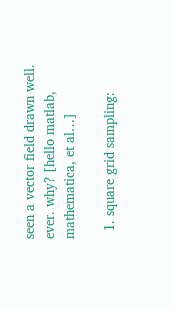seen a vector field drawn well. ever. why? [hello matlab, mathematica, et al…]

  1. square grid sampling: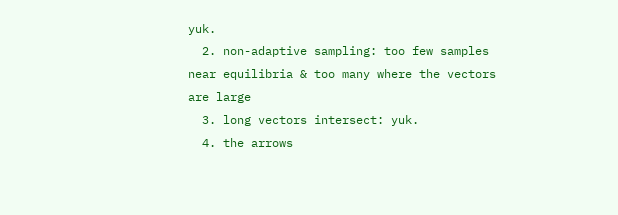yuk.
  2. non-adaptive sampling: too few samples near equilibria & too many where the vectors are large
  3. long vectors intersect: yuk.
  4. the arrows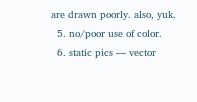are drawn poorly. also, yuk.
  5. no/poor use of color.
  6. static pics — vector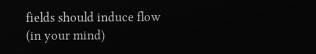fields should induce flow (in your mind)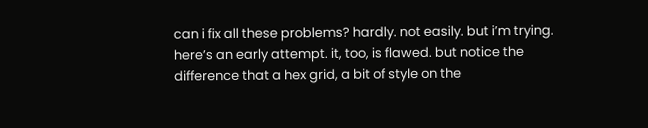can i fix all these problems? hardly. not easily. but i’m trying. here’s an early attempt. it, too, is flawed. but notice the difference that a hex grid, a bit of style on the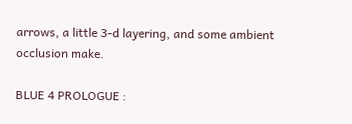arrows, a little 3-d layering, and some ambient occlusion make.

BLUE 4 PROLOGUE :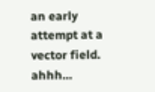an early attempt at a vector field. ahhh…